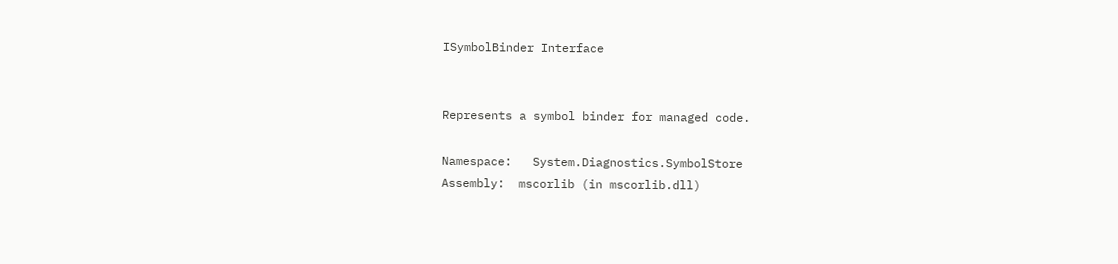ISymbolBinder Interface


Represents a symbol binder for managed code.

Namespace:   System.Diagnostics.SymbolStore
Assembly:  mscorlib (in mscorlib.dll)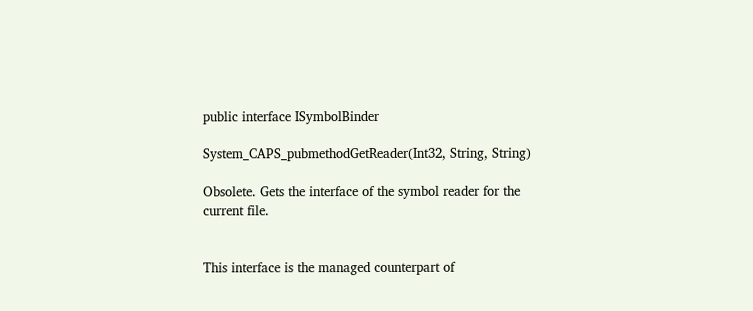public interface ISymbolBinder

System_CAPS_pubmethodGetReader(Int32, String, String)

Obsolete. Gets the interface of the symbol reader for the current file.


This interface is the managed counterpart of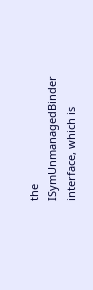the ISymUnmanagedBinder interface, which is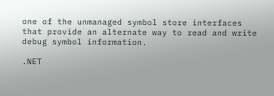one of the unmanaged symbol store interfaces that provide an alternate way to read and write debug symbol information.

.NET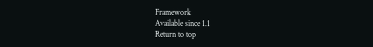Framework
Available since 1.1
Return to top